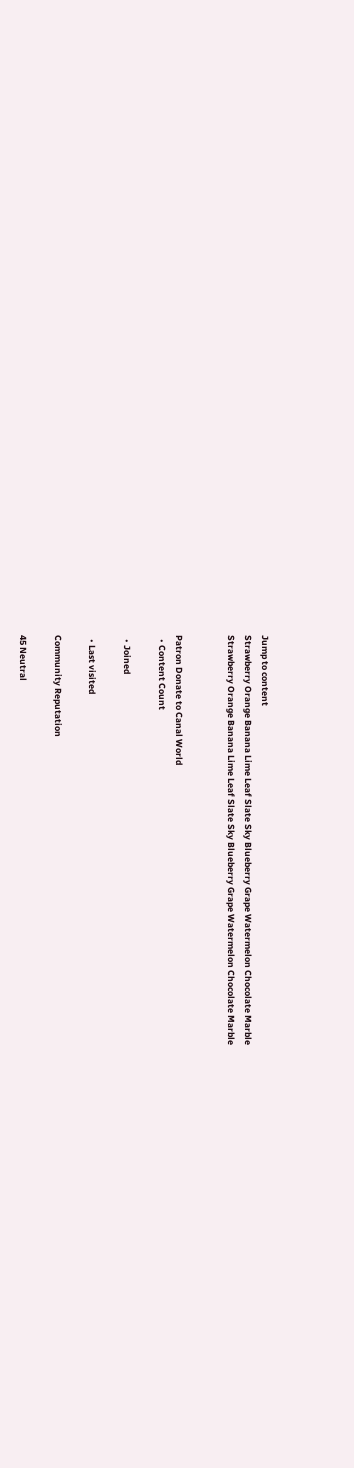Jump to content
Strawberry Orange Banana Lime Leaf Slate Sky Blueberry Grape Watermelon Chocolate Marble
Strawberry Orange Banana Lime Leaf Slate Sky Blueberry Grape Watermelon Chocolate Marble


Patron Donate to Canal World
  • Content Count

  • Joined

  • Last visited

Community Reputation

45 Neutral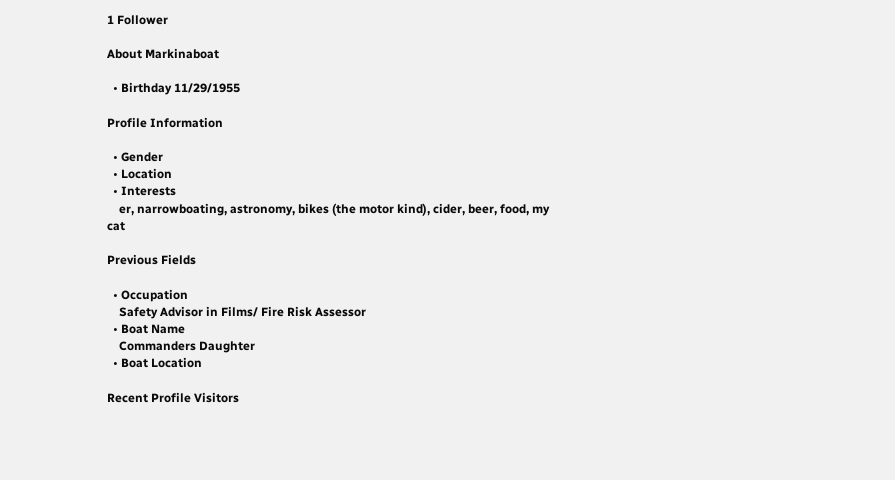1 Follower

About Markinaboat

  • Birthday 11/29/1955

Profile Information

  • Gender
  • Location
  • Interests
    er, narrowboating, astronomy, bikes (the motor kind), cider, beer, food, my cat

Previous Fields

  • Occupation
    Safety Advisor in Films/ Fire Risk Assessor
  • Boat Name
    Commanders Daughter
  • Boat Location

Recent Profile Visitors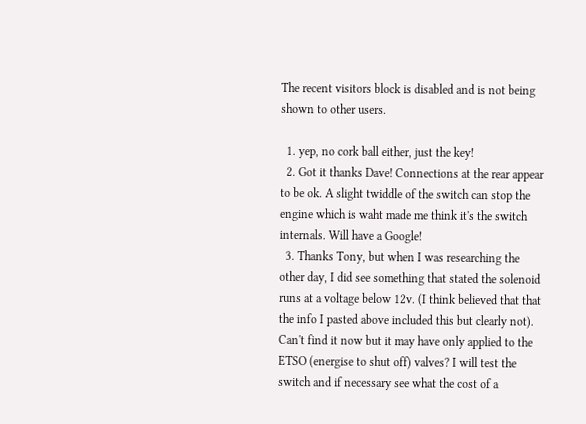The recent visitors block is disabled and is not being shown to other users.

  1. yep, no cork ball either, just the key!
  2. Got it thanks Dave! Connections at the rear appear to be ok. A slight twiddle of the switch can stop the engine which is waht made me think it's the switch internals. Will have a Google!
  3. Thanks Tony, but when I was researching the other day, I did see something that stated the solenoid runs at a voltage below 12v. (I think believed that that the info I pasted above included this but clearly not). Can't find it now but it may have only applied to the ETSO (energise to shut off) valves? I will test the switch and if necessary see what the cost of a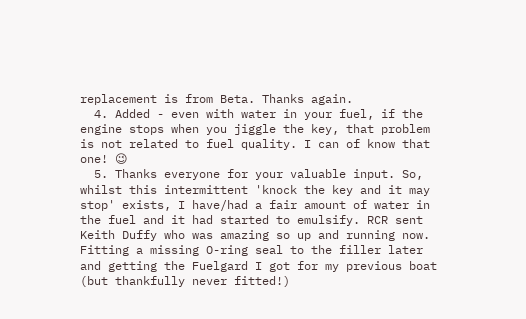replacement is from Beta. Thanks again.
  4. Added - even with water in your fuel, if the engine stops when you jiggle the key, that problem is not related to fuel quality. I can of know that one! 😉
  5. Thanks everyone for your valuable input. So, whilst this intermittent 'knock the key and it may stop' exists, I have/had a fair amount of water in the fuel and it had started to emulsify. RCR sent Keith Duffy who was amazing so up and running now. Fitting a missing O-ring seal to the filler later and getting the Fuelgard I got for my previous boat (but thankfully never fitted!)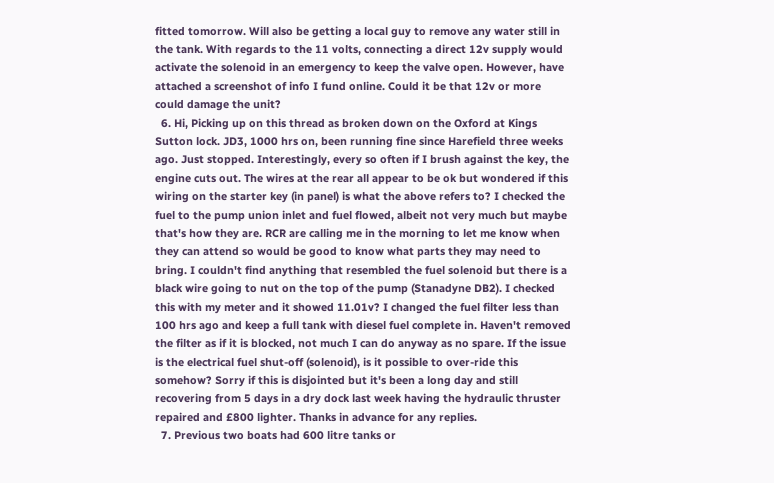fitted tomorrow. Will also be getting a local guy to remove any water still in the tank. With regards to the 11 volts, connecting a direct 12v supply would activate the solenoid in an emergency to keep the valve open. However, have attached a screenshot of info I fund online. Could it be that 12v or more could damage the unit?
  6. Hi, Picking up on this thread as broken down on the Oxford at Kings Sutton lock. JD3, 1000 hrs on, been running fine since Harefield three weeks ago. Just stopped. Interestingly, every so often if I brush against the key, the engine cuts out. The wires at the rear all appear to be ok but wondered if this wiring on the starter key (in panel) is what the above refers to? I checked the fuel to the pump union inlet and fuel flowed, albeit not very much but maybe that's how they are. RCR are calling me in the morning to let me know when they can attend so would be good to know what parts they may need to bring. I couldn't find anything that resembled the fuel solenoid but there is a black wire going to nut on the top of the pump (Stanadyne DB2). I checked this with my meter and it showed 11.01v? I changed the fuel filter less than 100 hrs ago and keep a full tank with diesel fuel complete in. Haven't removed the filter as if it is blocked, not much I can do anyway as no spare. If the issue is the electrical fuel shut-off (solenoid), is it possible to over-ride this somehow? Sorry if this is disjointed but it's been a long day and still recovering from 5 days in a dry dock last week having the hydraulic thruster repaired and £800 lighter. Thanks in advance for any replies.
  7. Previous two boats had 600 litre tanks or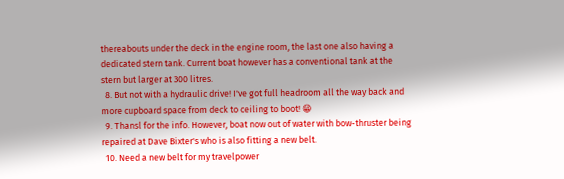thereabouts under the deck in the engine room, the last one also having a dedicated stern tank. Current boat however has a conventional tank at the stern but larger at 300 litres.
  8. But not with a hydraulic drive! I've got full headroom all the way back and more cupboard space from deck to ceiling to boot! 😁
  9. Thansl for the info. However, boat now out of water with bow-thruster being repaired at Dave Bixter's who is also fitting a new belt.
  10. Need a new belt for my travelpower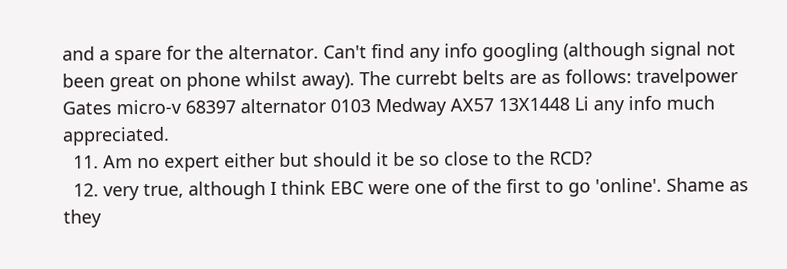and a spare for the alternator. Can't find any info googling (although signal not been great on phone whilst away). The currebt belts are as follows: travelpower Gates micro-v 68397 alternator 0103 Medway AX57 13X1448 Li any info much appreciated.
  11. Am no expert either but should it be so close to the RCD?
  12. very true, although I think EBC were one of the first to go 'online'. Shame as they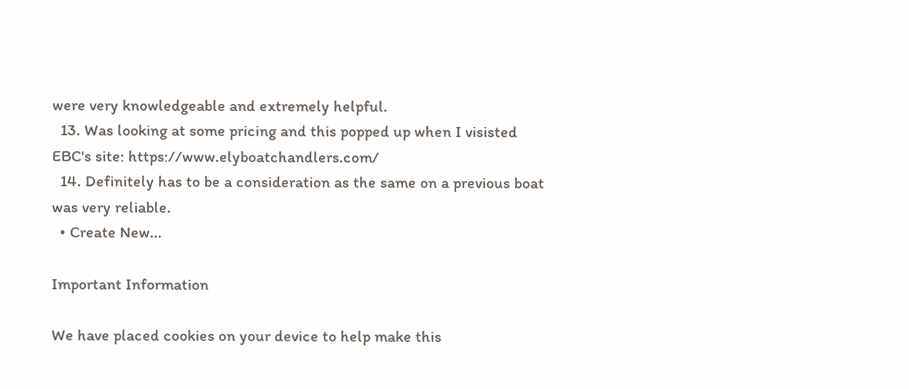were very knowledgeable and extremely helpful.
  13. Was looking at some pricing and this popped up when I visisted EBC's site: https://www.elyboatchandlers.com/
  14. Definitely has to be a consideration as the same on a previous boat was very reliable.
  • Create New...

Important Information

We have placed cookies on your device to help make this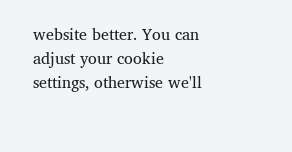website better. You can adjust your cookie settings, otherwise we'll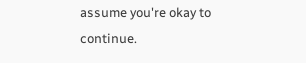assume you're okay to continue.